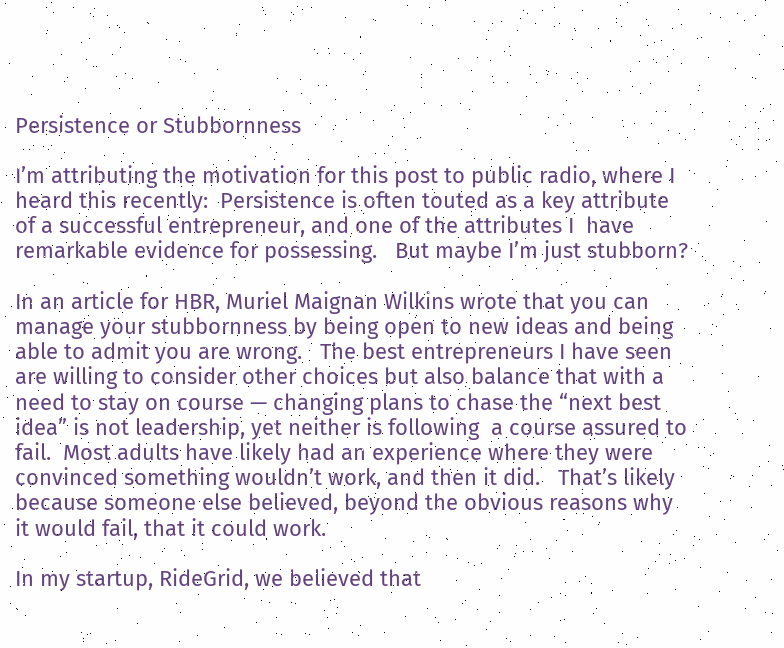Persistence or Stubbornness

I’m attributing the motivation for this post to public radio, where I heard this recently:  Persistence is often touted as a key attribute of a successful entrepreneur, and one of the attributes I  have remarkable evidence for possessing.   But maybe I’m just stubborn?

In an article for HBR, Muriel Maignan Wilkins wrote that you can manage your stubbornness by being open to new ideas and being able to admit you are wrong.   The best entrepreneurs I have seen are willing to consider other choices but also balance that with a need to stay on course — changing plans to chase the “next best idea” is not leadership, yet neither is following  a course assured to fail.  Most adults have likely had an experience where they were convinced something wouldn’t work, and then it did.   That’s likely because someone else believed, beyond the obvious reasons why it would fail, that it could work.

In my startup, RideGrid, we believed that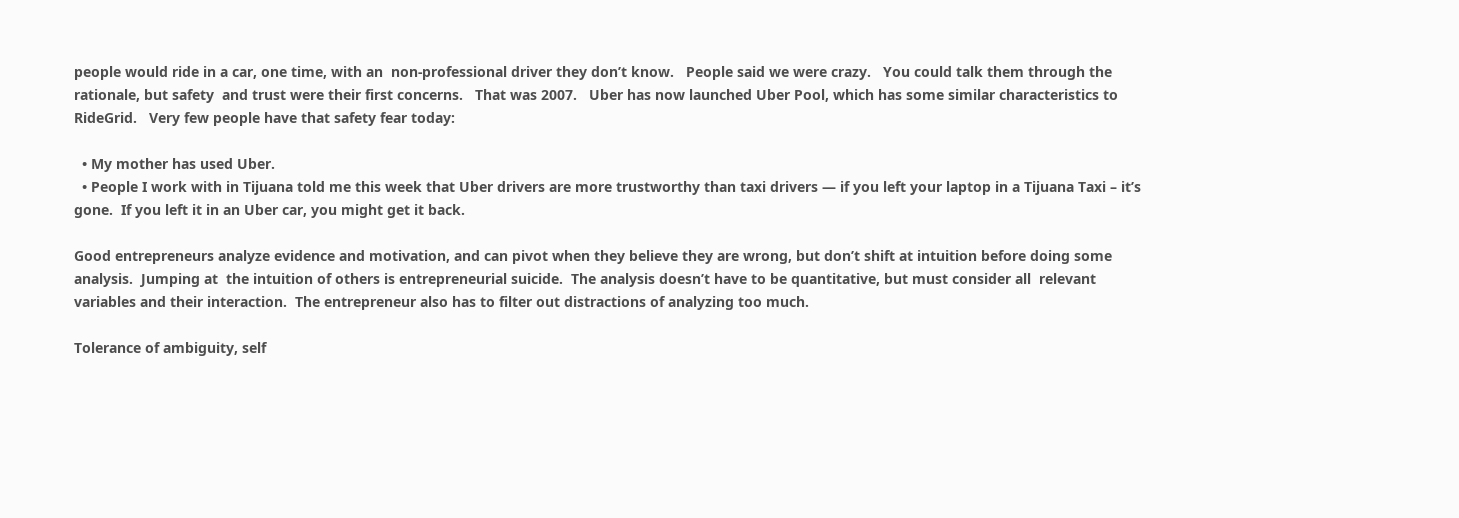people would ride in a car, one time, with an  non-professional driver they don’t know.   People said we were crazy.   You could talk them through the rationale, but safety  and trust were their first concerns.   That was 2007.   Uber has now launched Uber Pool, which has some similar characteristics to RideGrid.   Very few people have that safety fear today:

  • My mother has used Uber.
  • People I work with in Tijuana told me this week that Uber drivers are more trustworthy than taxi drivers — if you left your laptop in a Tijuana Taxi – it’s gone.  If you left it in an Uber car, you might get it back.

Good entrepreneurs analyze evidence and motivation, and can pivot when they believe they are wrong, but don’t shift at intuition before doing some analysis.  Jumping at  the intuition of others is entrepreneurial suicide.  The analysis doesn’t have to be quantitative, but must consider all  relevant variables and their interaction.  The entrepreneur also has to filter out distractions of analyzing too much.

Tolerance of ambiguity, self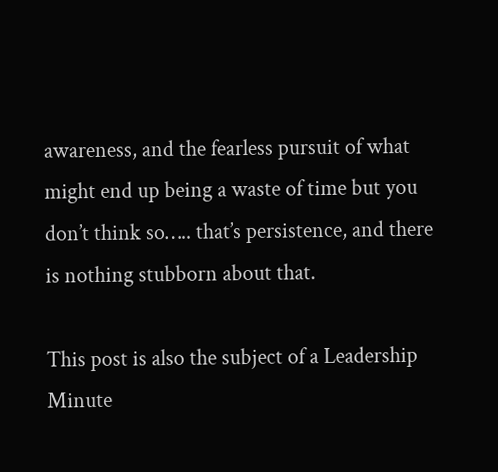awareness, and the fearless pursuit of what might end up being a waste of time but you don’t think so….. that’s persistence, and there is nothing stubborn about that.

This post is also the subject of a Leadership Minute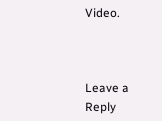Video.



Leave a Reply